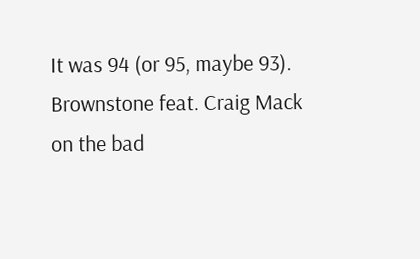It was 94 (or 95, maybe 93). Brownstone feat. Craig Mack on the bad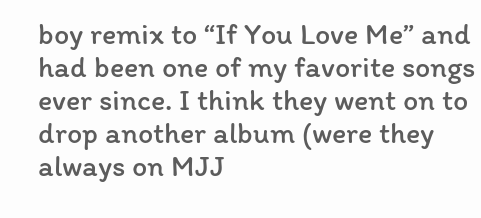boy remix to “If You Love Me” and had been one of my favorite songs ever since. I think they went on to drop another album (were they always on MJJ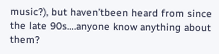music?), but haven’tbeen heard from since the late 90s….anyone know anything about them?